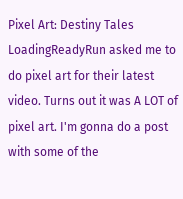Pixel Art: Destiny Tales
LoadingReadyRun asked me to do pixel art for their latest video. Turns out it was A LOT of pixel art. I'm gonna do a post with some of the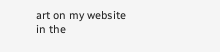art on my website in the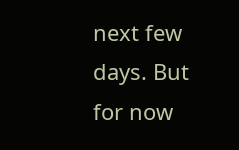next few days. But for now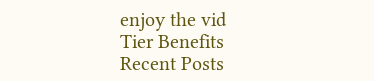enjoy the vid
Tier Benefits
Recent Posts